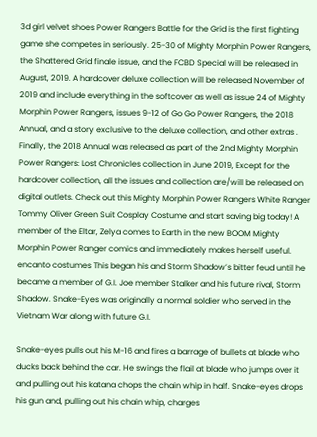3d girl velvet shoes Power Rangers Battle for the Grid is the first fighting game she competes in seriously. 25-30 of Mighty Morphin Power Rangers, the Shattered Grid finale issue, and the FCBD Special will be released in August, 2019. A hardcover deluxe collection will be released November of 2019 and include everything in the softcover as well as issue 24 of Mighty Morphin Power Rangers, issues 9-12 of Go Go Power Rangers, the 2018 Annual, and a story exclusive to the deluxe collection, and other extras . Finally, the 2018 Annual was released as part of the 2nd Mighty Morphin Power Rangers: Lost Chronicles collection in June 2019, Except for the hardcover collection, all the issues and collection are/will be released on digital outlets. Check out this Mighty Morphin Power Rangers White Ranger Tommy Oliver Green Suit Cosplay Costume and start saving big today! A member of the Eltar, Zelya comes to Earth in the new BOOM Mighty Morphin Power Ranger comics and immediately makes herself useful. encanto costumes This began his and Storm Shadow’s bitter feud until he became a member of G.I. Joe member Stalker and his future rival, Storm Shadow. Snake-Eyes was originally a normal soldier who served in the Vietnam War along with future G.I.

Snake-eyes pulls out his M-16 and fires a barrage of bullets at blade who ducks back behind the car. He swings the flail at blade who jumps over it and pulling out his katana chops the chain whip in half. Snake-eyes drops his gun and, pulling out his chain whip, charges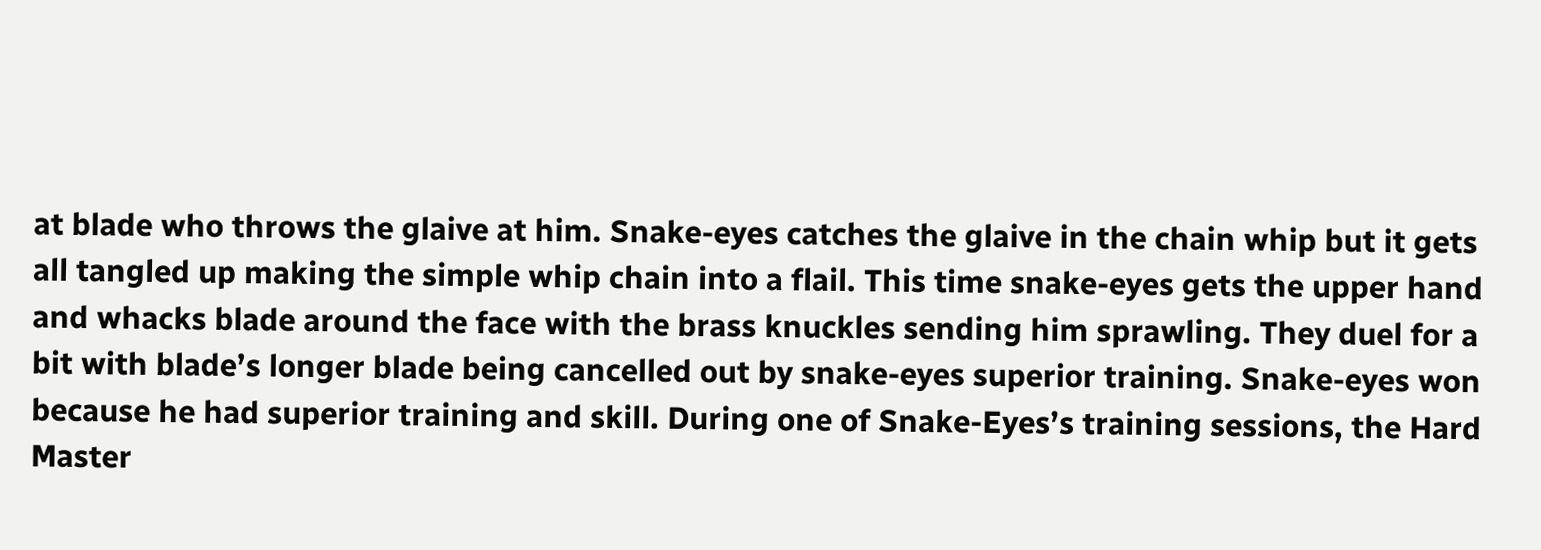at blade who throws the glaive at him. Snake-eyes catches the glaive in the chain whip but it gets all tangled up making the simple whip chain into a flail. This time snake-eyes gets the upper hand and whacks blade around the face with the brass knuckles sending him sprawling. They duel for a bit with blade’s longer blade being cancelled out by snake-eyes superior training. Snake-eyes won because he had superior training and skill. During one of Snake-Eyes’s training sessions, the Hard Master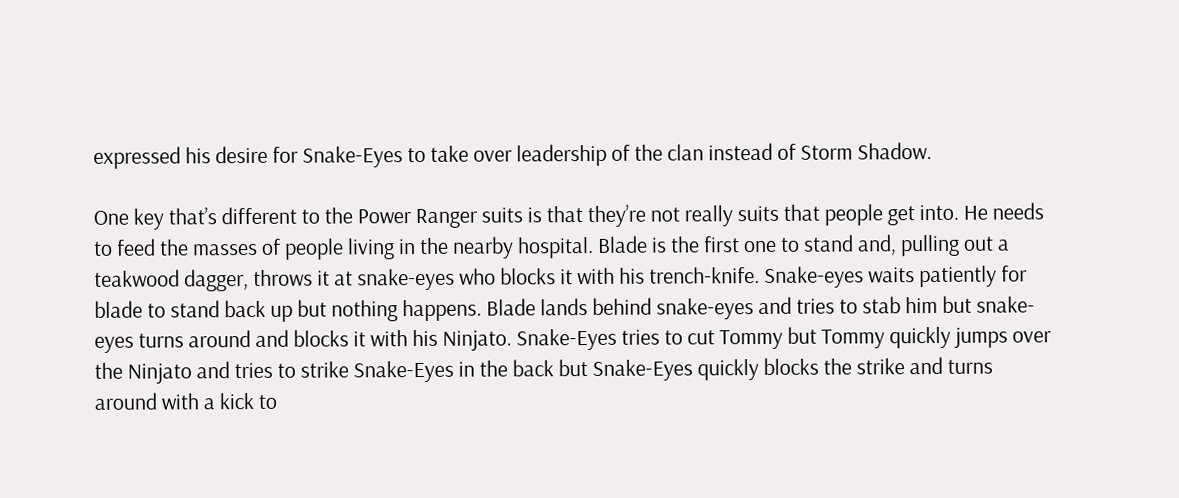expressed his desire for Snake-Eyes to take over leadership of the clan instead of Storm Shadow.

One key that’s different to the Power Ranger suits is that they’re not really suits that people get into. He needs to feed the masses of people living in the nearby hospital. Blade is the first one to stand and, pulling out a teakwood dagger, throws it at snake-eyes who blocks it with his trench-knife. Snake-eyes waits patiently for blade to stand back up but nothing happens. Blade lands behind snake-eyes and tries to stab him but snake-eyes turns around and blocks it with his Ninjato. Snake-Eyes tries to cut Tommy but Tommy quickly jumps over the Ninjato and tries to strike Snake-Eyes in the back but Snake-Eyes quickly blocks the strike and turns around with a kick to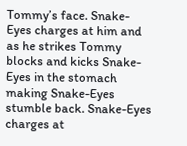Tommy’s face. Snake-Eyes charges at him and as he strikes Tommy blocks and kicks Snake-Eyes in the stomach making Snake-Eyes stumble back. Snake-Eyes charges at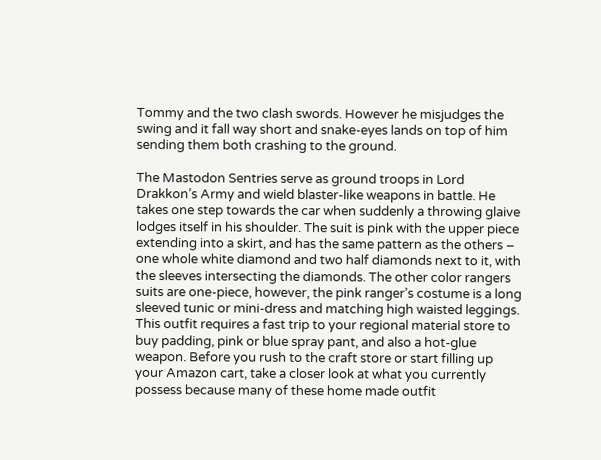Tommy and the two clash swords. However he misjudges the swing and it fall way short and snake-eyes lands on top of him sending them both crashing to the ground.

The Mastodon Sentries serve as ground troops in Lord Drakkon’s Army and wield blaster-like weapons in battle. He takes one step towards the car when suddenly a throwing glaive lodges itself in his shoulder. The suit is pink with the upper piece extending into a skirt, and has the same pattern as the others – one whole white diamond and two half diamonds next to it, with the sleeves intersecting the diamonds. The other color rangers suits are one-piece, however, the pink ranger’s costume is a long sleeved tunic or mini-dress and matching high waisted leggings. This outfit requires a fast trip to your regional material store to buy padding, pink or blue spray pant, and also a hot-glue weapon. Before you rush to the craft store or start filling up your Amazon cart, take a closer look at what you currently possess because many of these home made outfit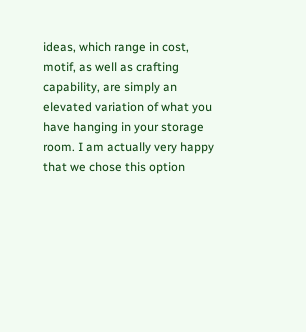ideas, which range in cost, motif, as well as crafting capability, are simply an elevated variation of what you have hanging in your storage room. I am actually very happy that we chose this option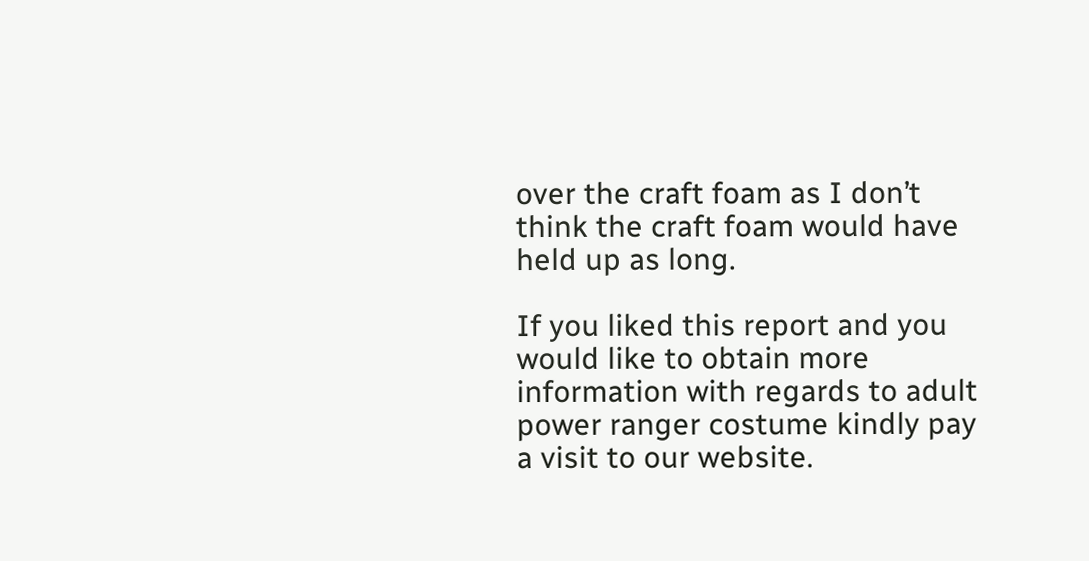over the craft foam as I don’t think the craft foam would have held up as long.

If you liked this report and you would like to obtain more information with regards to adult power ranger costume kindly pay a visit to our website.